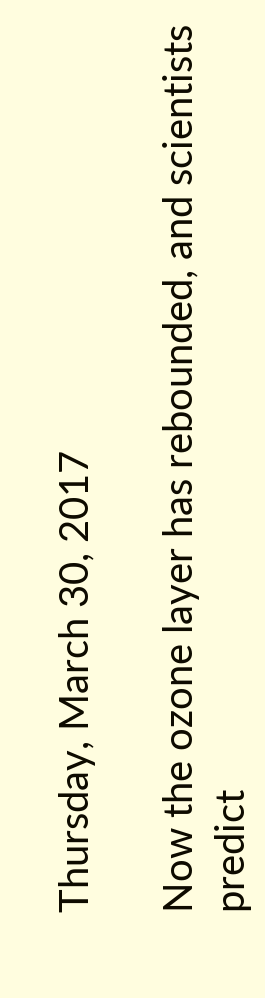Thursday, March 30, 2017

Now the ozone layer has rebounded, and scientists predict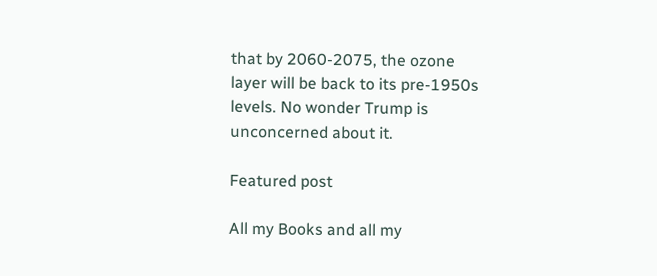that by 2060-2075, the ozone layer will be back to its pre-1950s levels. No wonder Trump is unconcerned about it.

Featured post

All my Books and all my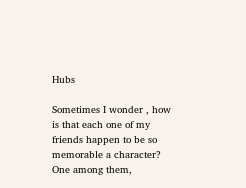Hubs

Sometimes I wonder , how is that each one of my friends happen to be so memorable a character? One among them,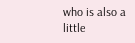who is also a little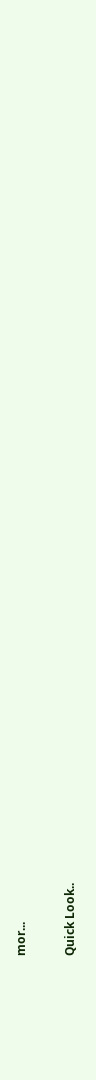mor...

Quick Look..